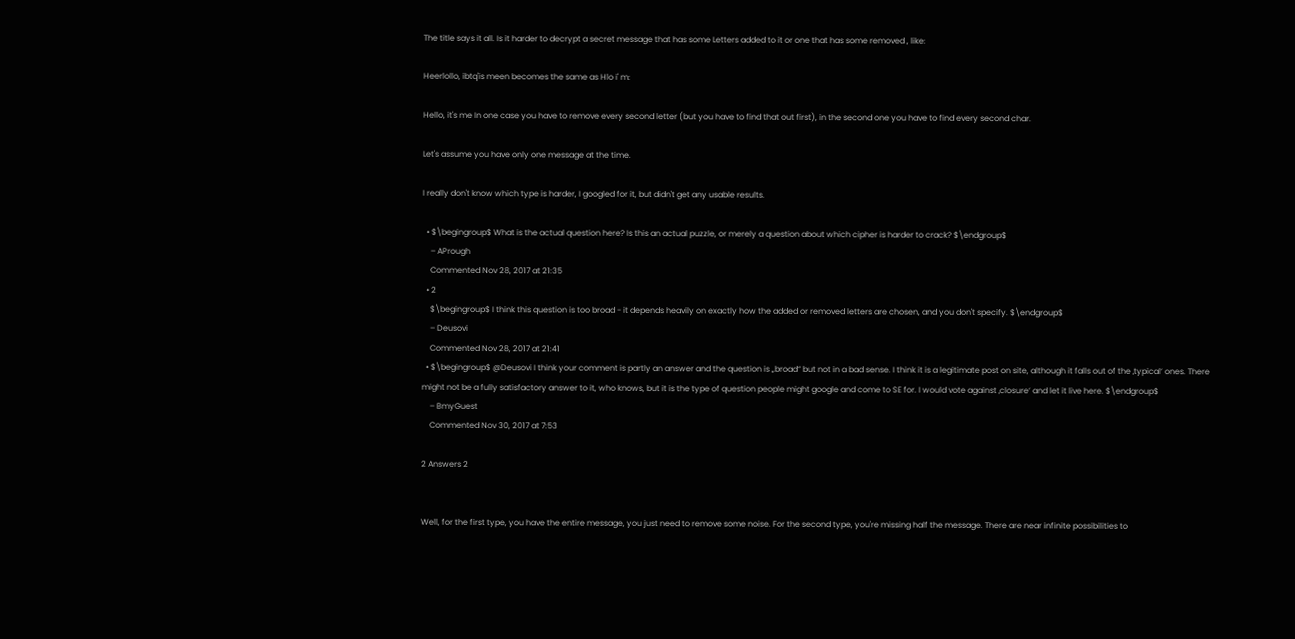The title says it all. Is it harder to decrypt a secret message that has some Letters added to it or one that has some removed , like:

Heerlollo, ibtq'is meen becomes the same as Hlo i' m:

Hello, it's me In one case you have to remove every second letter (but you have to find that out first), in the second one you have to find every second char.

Let's assume you have only one message at the time.

I really don't know which type is harder, I googled for it, but didn't get any usable results.

  • $\begingroup$ What is the actual question here? Is this an actual puzzle, or merely a question about which cipher is harder to crack? $\endgroup$
    – APrough
    Commented Nov 28, 2017 at 21:35
  • 2
    $\begingroup$ I think this question is too broad - it depends heavily on exactly how the added or removed letters are chosen, and you don't specify. $\endgroup$
    – Deusovi
    Commented Nov 28, 2017 at 21:41
  • $\begingroup$ @Deusovi I think your comment is partly an answer and the question is „broad“ but not in a bad sense. I think it is a legitimate post on site, although it falls out of the ‚typical‘ ones. There might not be a fully satisfactory answer to it, who knows, but it is the type of question people might google and come to SE for. I would vote against ‚closure‘ and let it live here. $\endgroup$
    – BmyGuest
    Commented Nov 30, 2017 at 7:53

2 Answers 2


Well, for the first type, you have the entire message, you just need to remove some noise. For the second type, you're missing half the message. There are near infinite possibilities to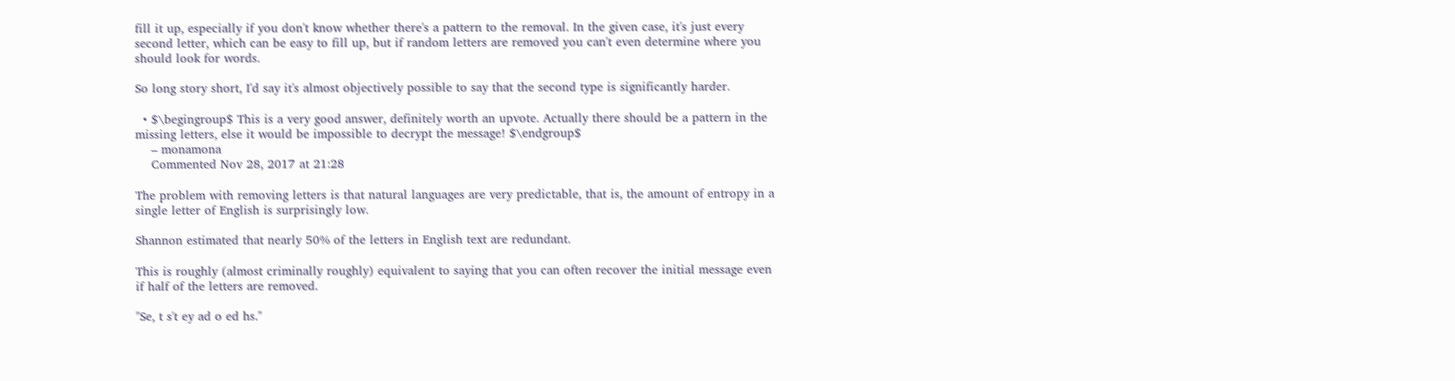fill it up, especially if you don't know whether there's a pattern to the removal. In the given case, it's just every second letter, which can be easy to fill up, but if random letters are removed you can't even determine where you should look for words.

So long story short, I'd say it's almost objectively possible to say that the second type is significantly harder.

  • $\begingroup$ This is a very good answer, definitely worth an upvote. Actually there should be a pattern in the missing letters, else it would be impossible to decrypt the message! $\endgroup$
    – monamona
    Commented Nov 28, 2017 at 21:28

The problem with removing letters is that natural languages are very predictable, that is, the amount of entropy in a single letter of English is surprisingly low.

Shannon estimated that nearly 50% of the letters in English text are redundant.

This is roughly (almost criminally roughly) equivalent to saying that you can often recover the initial message even if half of the letters are removed.

"Se, t s't ey ad o ed hs."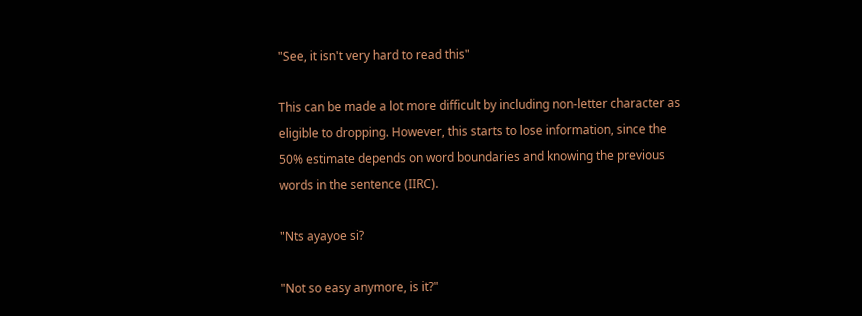"See, it isn't very hard to read this"

This can be made a lot more difficult by including non-letter character as eligible to dropping. However, this starts to lose information, since the 50% estimate depends on word boundaries and knowing the previous words in the sentence (IIRC).

"Nts ayayoe si?

"Not so easy anymore, is it?"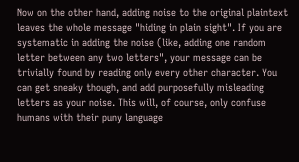Now on the other hand, adding noise to the original plaintext leaves the whole message "hiding in plain sight". If you are systematic in adding the noise (like, adding one random letter between any two letters", your message can be trivially found by reading only every other character. You can get sneaky though, and add purposefully misleading letters as your noise. This will, of course, only confuse humans with their puny language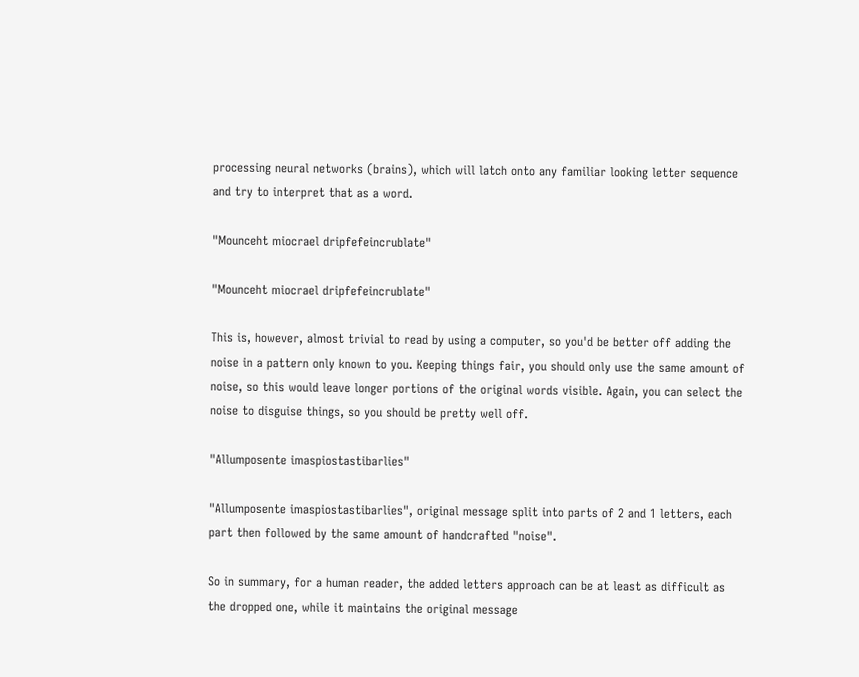processing neural networks (brains), which will latch onto any familiar looking letter sequence and try to interpret that as a word.

"Mounceht miocrael dripfefeincrublate"

"Mounceht miocrael dripfefeincrublate"

This is, however, almost trivial to read by using a computer, so you'd be better off adding the noise in a pattern only known to you. Keeping things fair, you should only use the same amount of noise, so this would leave longer portions of the original words visible. Again, you can select the noise to disguise things, so you should be pretty well off.

"Allumposente imaspiostastibarlies"

"Allumposente imaspiostastibarlies", original message split into parts of 2 and 1 letters, each part then followed by the same amount of handcrafted "noise".

So in summary, for a human reader, the added letters approach can be at least as difficult as the dropped one, while it maintains the original message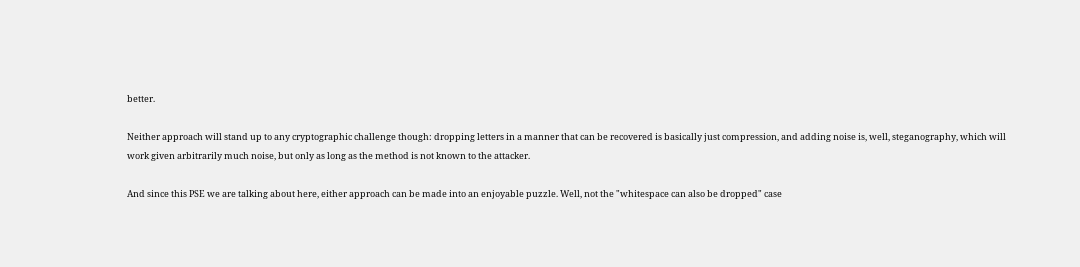better.

Neither approach will stand up to any cryptographic challenge though: dropping letters in a manner that can be recovered is basically just compression, and adding noise is, well, steganography, which will work given arbitrarily much noise, but only as long as the method is not known to the attacker.

And since this PSE we are talking about here, either approach can be made into an enjoyable puzzle. Well, not the "whitespace can also be dropped" case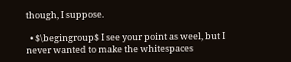though, I suppose.

  • $\begingroup$ I see your point as weel, but I never wanted to make the whitespaces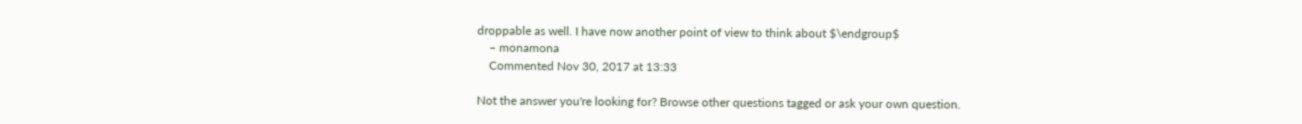droppable as well. I have now another point of view to think about $\endgroup$
    – monamona
    Commented Nov 30, 2017 at 13:33

Not the answer you're looking for? Browse other questions tagged or ask your own question.